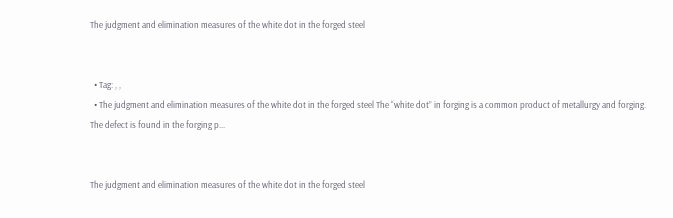The judgment and elimination measures of the white dot in the forged steel


  • Tag: , ,
  • The judgment and elimination measures of the white dot in the forged steel The “white dot” in forging is a common product of metallurgy and forging. The defect is found in the forging p...


The judgment and elimination measures of the white dot in the forged steel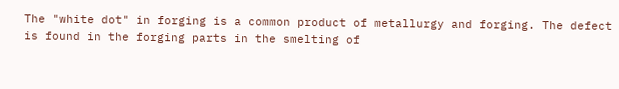The "white dot" in forging is a common product of metallurgy and forging. The defect is found in the forging parts in the smelting of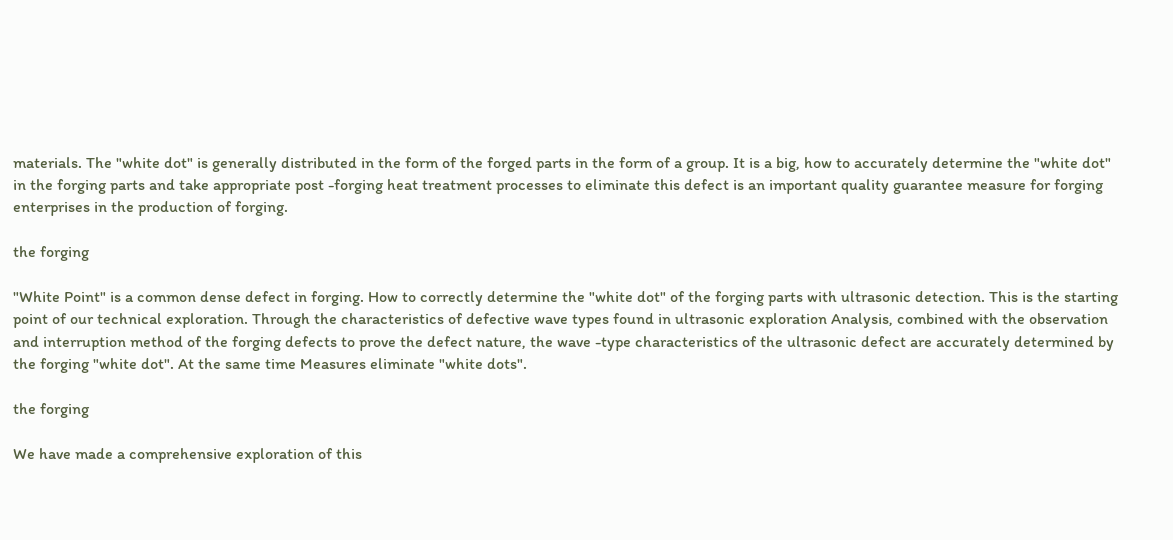materials. The "white dot" is generally distributed in the form of the forged parts in the form of a group. It is a big, how to accurately determine the "white dot" in the forging parts and take appropriate post -forging heat treatment processes to eliminate this defect is an important quality guarantee measure for forging enterprises in the production of forging.

the forging

"White Point" is a common dense defect in forging. How to correctly determine the "white dot" of the forging parts with ultrasonic detection. This is the starting point of our technical exploration. Through the characteristics of defective wave types found in ultrasonic exploration Analysis, combined with the observation and interruption method of the forging defects to prove the defect nature, the wave -type characteristics of the ultrasonic defect are accurately determined by the forging "white dot". At the same time Measures eliminate "white dots".

the forging

We have made a comprehensive exploration of this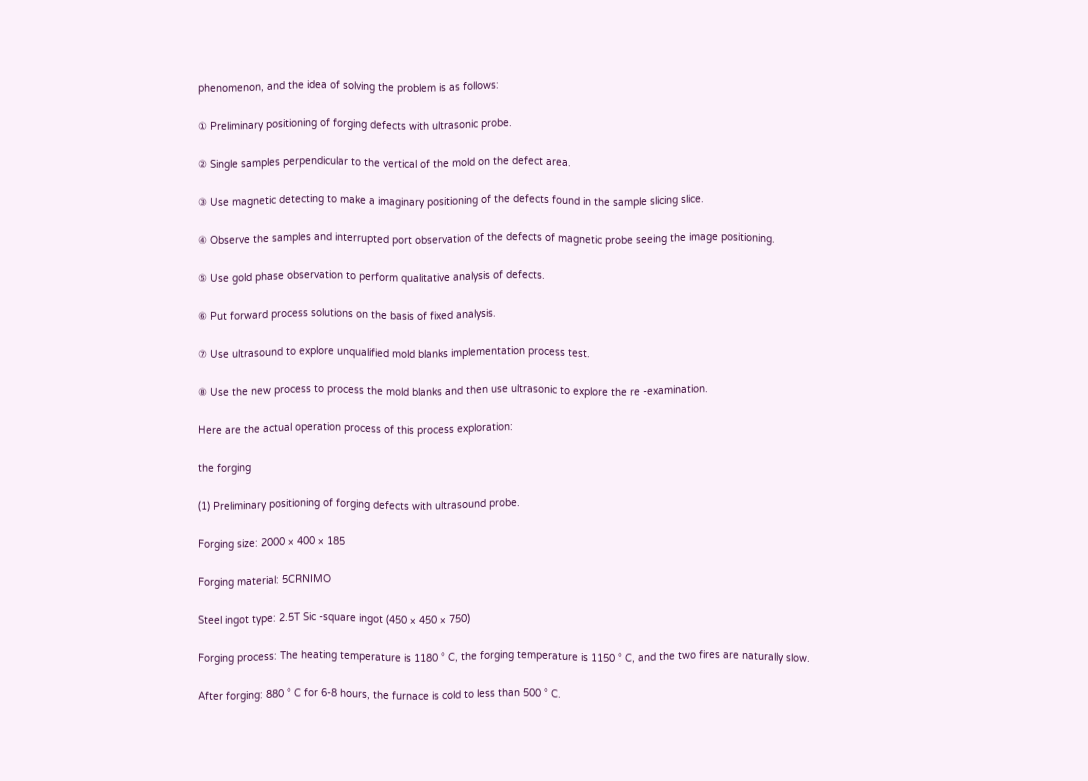phenomenon, and the idea of solving the problem is as follows:

① Preliminary positioning of forging defects with ultrasonic probe.

② Single samples perpendicular to the vertical of the mold on the defect area.

③ Use magnetic detecting to make a imaginary positioning of the defects found in the sample slicing slice.

④ Observe the samples and interrupted port observation of the defects of magnetic probe seeing the image positioning.

⑤ Use gold phase observation to perform qualitative analysis of defects.

⑥ Put forward process solutions on the basis of fixed analysis.

⑦ Use ultrasound to explore unqualified mold blanks implementation process test.

⑧ Use the new process to process the mold blanks and then use ultrasonic to explore the re -examination.

Here are the actual operation process of this process exploration:

the forging

(1) Preliminary positioning of forging defects with ultrasound probe.

Forging size: 2000 × 400 × 185

Forging material: 5CRNIMO

Steel ingot type: 2.5T Sic -square ingot (450 × 450 × 750)

Forging process: The heating temperature is 1180 ° C, the forging temperature is 1150 ° C, and the two fires are naturally slow.

After forging: 880 ° C for 6-8 hours, the furnace is cold to less than 500 ° C.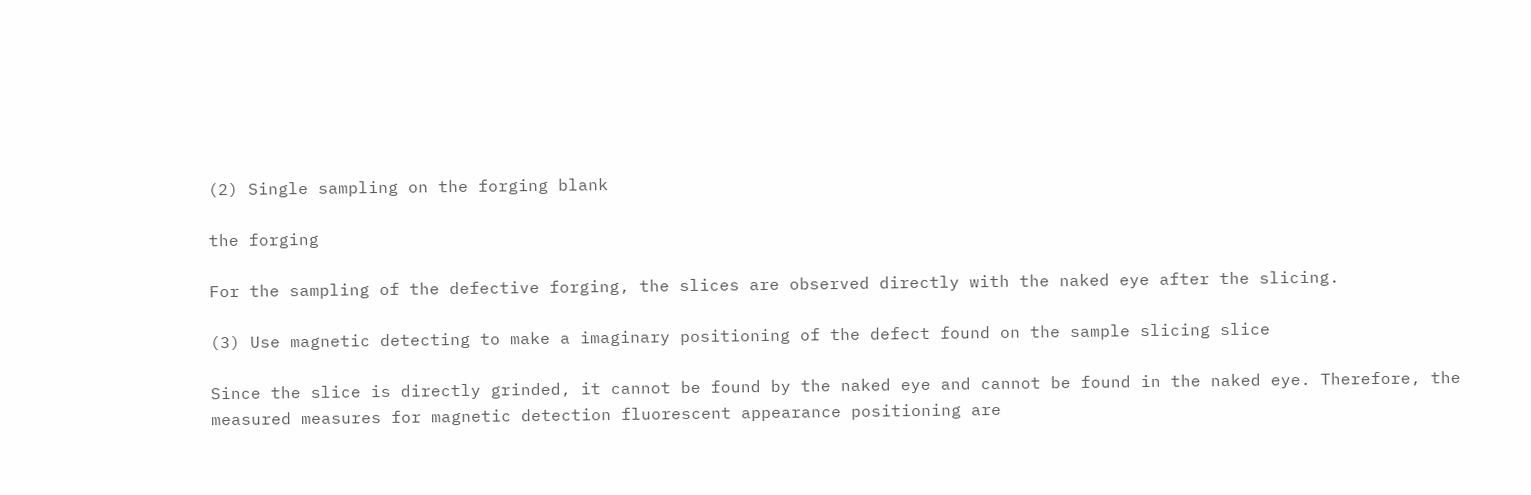(2) Single sampling on the forging blank

the forging

For the sampling of the defective forging, the slices are observed directly with the naked eye after the slicing.

(3) Use magnetic detecting to make a imaginary positioning of the defect found on the sample slicing slice

Since the slice is directly grinded, it cannot be found by the naked eye and cannot be found in the naked eye. Therefore, the measured measures for magnetic detection fluorescent appearance positioning are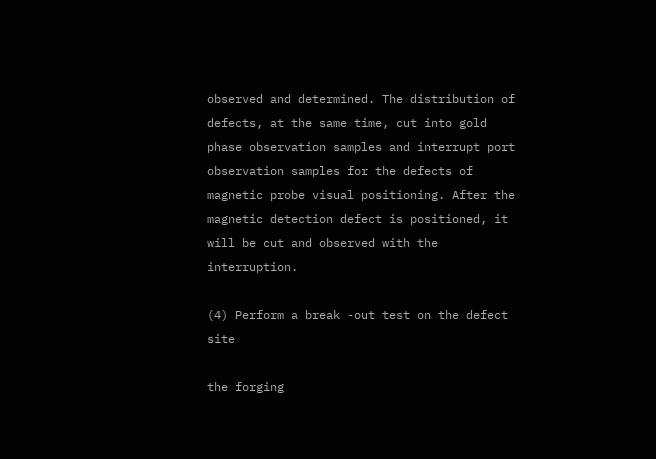observed and determined. The distribution of defects, at the same time, cut into gold phase observation samples and interrupt port observation samples for the defects of magnetic probe visual positioning. After the magnetic detection defect is positioned, it will be cut and observed with the interruption.

(4) Perform a break -out test on the defect site

the forging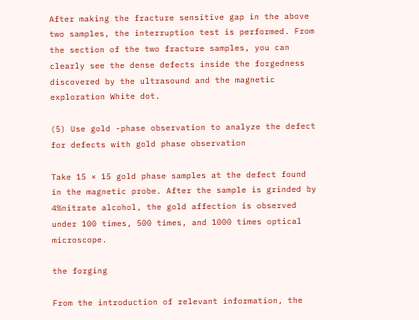After making the fracture sensitive gap in the above two samples, the interruption test is performed. From the section of the two fracture samples, you can clearly see the dense defects inside the forgedness discovered by the ultrasound and the magnetic exploration White dot.

(5) Use gold -phase observation to analyze the defect for defects with gold phase observation

Take 15 × 15 gold phase samples at the defect found in the magnetic probe. After the sample is grinded by 4%nitrate alcohol, the gold affection is observed under 100 times, 500 times, and 1000 times optical microscope.

the forging

From the introduction of relevant information, the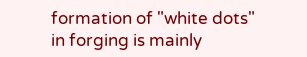formation of "white dots" in forging is mainly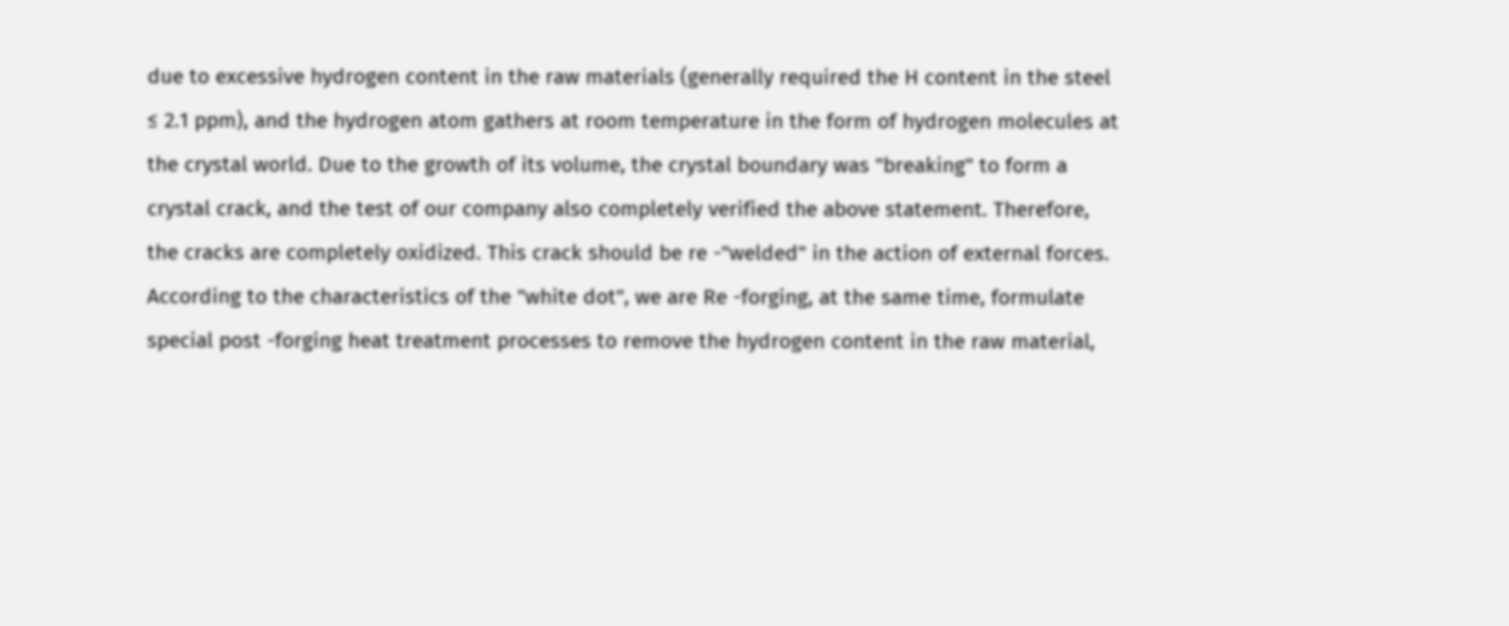due to excessive hydrogen content in the raw materials (generally required the H content in the steel ≤ 2.1 ppm), and the hydrogen atom gathers at room temperature in the form of hydrogen molecules at the crystal world. Due to the growth of its volume, the crystal boundary was "breaking" to form a crystal crack, and the test of our company also completely verified the above statement. Therefore, the cracks are completely oxidized. This crack should be re -"welded" in the action of external forces. According to the characteristics of the "white dot", we are Re -forging, at the same time, formulate special post -forging heat treatment processes to remove the hydrogen content in the raw material,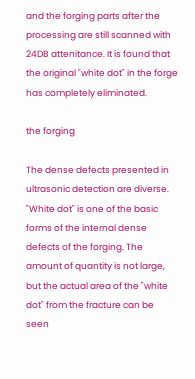and the forging parts after the processing are still scanned with 24DB attenitance. It is found that the original "white dot" in the forge has completely eliminated.

the forging

The dense defects presented in ultrasonic detection are diverse. "White dot" is one of the basic forms of the internal dense defects of the forging. The amount of quantity is not large, but the actual area of the "white dot" from the fracture can be seen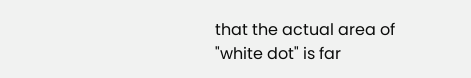that the actual area of "white dot" is far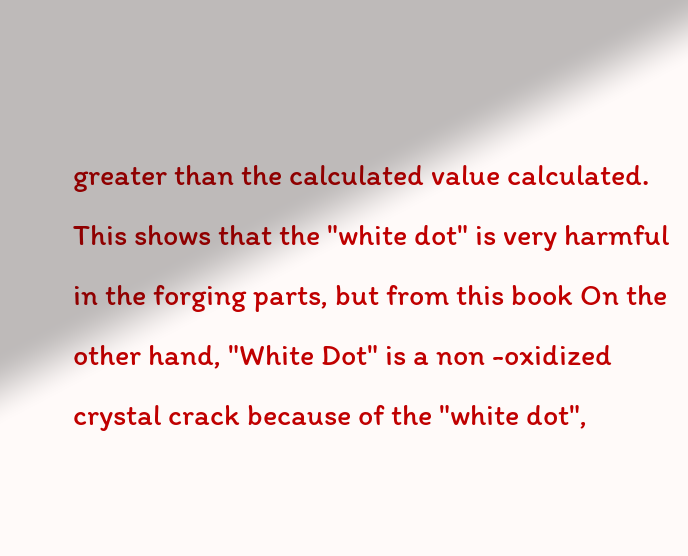greater than the calculated value calculated. This shows that the "white dot" is very harmful in the forging parts, but from this book On the other hand, "White Dot" is a non -oxidized crystal crack because of the "white dot",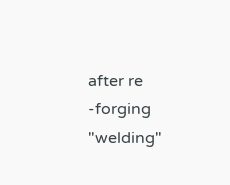after re -forging "welding"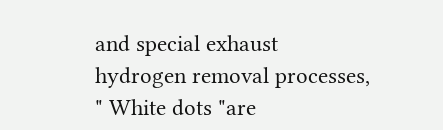and special exhaust hydrogen removal processes, " White dots "are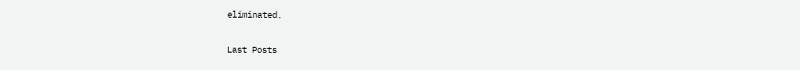eliminated.


Last Posts